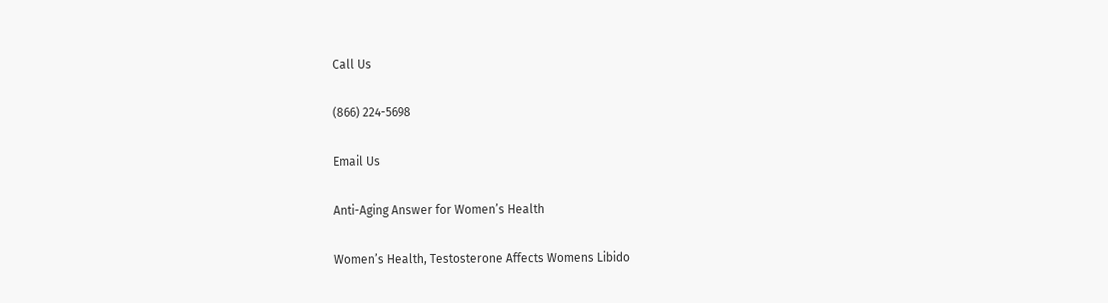Call Us

(866) 224-5698

Email Us

Anti-Aging Answer for Women’s Health

Women’s Health, Testosterone Affects Womens Libido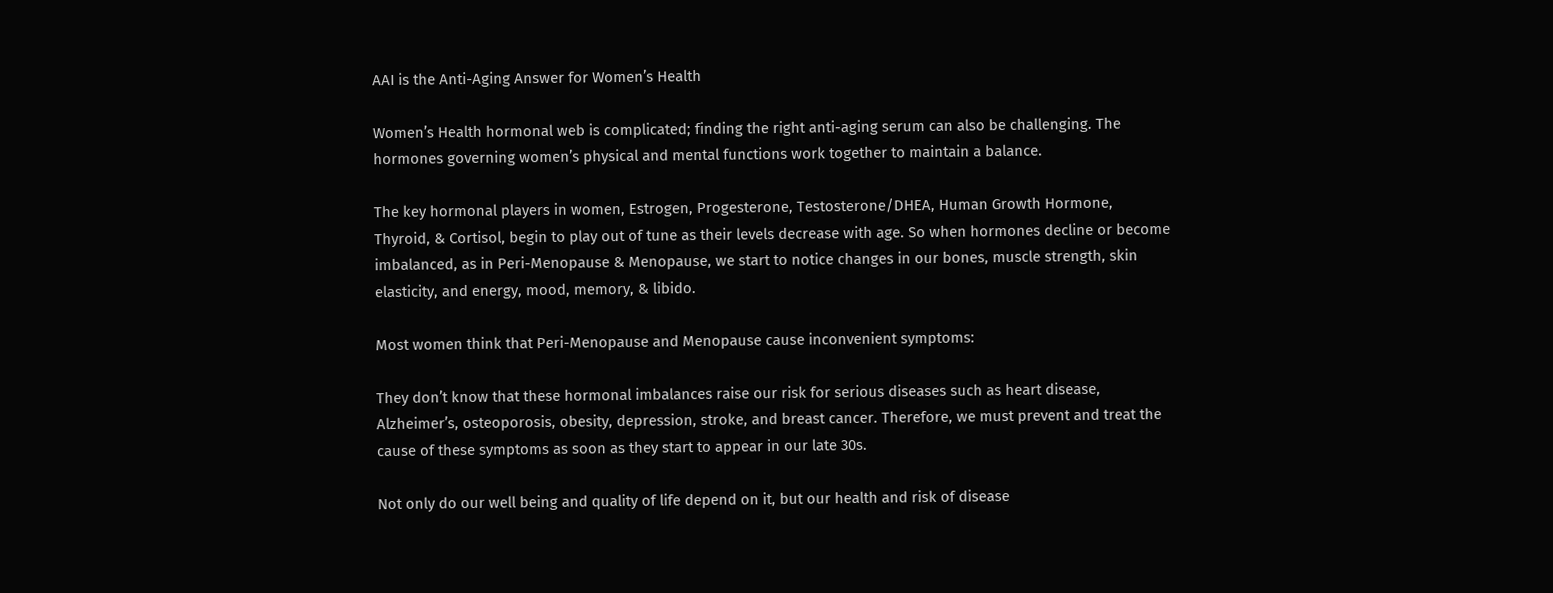AAI is the Anti-Aging Answer for Women’s Health

Women’s Health hormonal web is complicated; finding the right anti-aging serum can also be challenging. The hormones governing women’s physical and mental functions work together to maintain a balance.

The key hormonal players in women, Estrogen, Progesterone, Testosterone/DHEA, Human Growth Hormone, Thyroid, & Cortisol, begin to play out of tune as their levels decrease with age. So when hormones decline or become imbalanced, as in Peri-Menopause & Menopause, we start to notice changes in our bones, muscle strength, skin elasticity, and energy, mood, memory, & libido.

Most women think that Peri-Menopause and Menopause cause inconvenient symptoms:

They don’t know that these hormonal imbalances raise our risk for serious diseases such as heart disease, Alzheimer’s, osteoporosis, obesity, depression, stroke, and breast cancer. Therefore, we must prevent and treat the cause of these symptoms as soon as they start to appear in our late 30s.

Not only do our well being and quality of life depend on it, but our health and risk of disease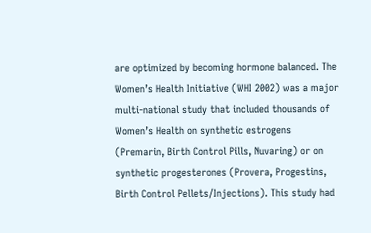are optimized by becoming hormone balanced. The Women’s Health Initiative (WHI 2002) was a major multi-national study that included thousands of Women’s Health on synthetic estrogens (Premarin, Birth Control Pills, Nuvaring) or on synthetic progesterones (Provera, Progestins, Birth Control Pellets/Injections). This study had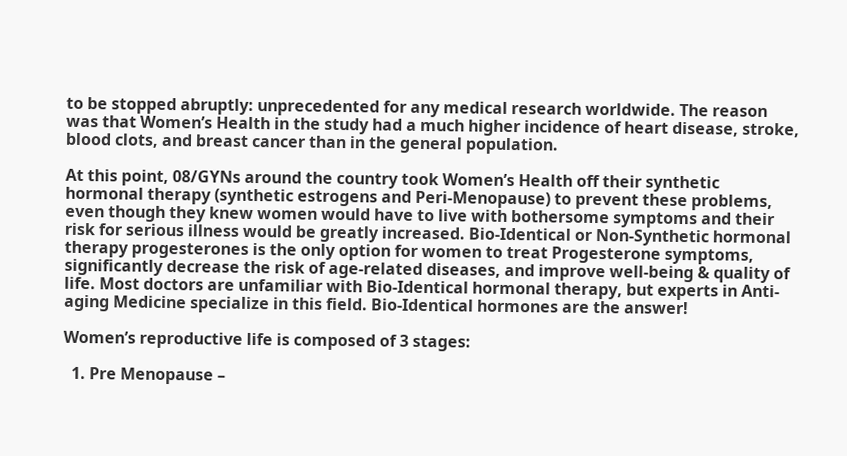to be stopped abruptly: unprecedented for any medical research worldwide. The reason was that Women’s Health in the study had a much higher incidence of heart disease, stroke, blood clots, and breast cancer than in the general population.

At this point, 08/GYNs around the country took Women’s Health off their synthetic hormonal therapy (synthetic estrogens and Peri-Menopause) to prevent these problems, even though they knew women would have to live with bothersome symptoms and their risk for serious illness would be greatly increased. Bio-Identical or Non-Synthetic hormonal therapy progesterones is the only option for women to treat Progesterone symptoms, significantly decrease the risk of age-related diseases, and improve well-being & quality of life. Most doctors are unfamiliar with Bio-Identical hormonal therapy, but experts in Anti-aging Medicine specialize in this field. Bio-Identical hormones are the answer!

Women’s reproductive life is composed of 3 stages:

  1. Pre Menopause –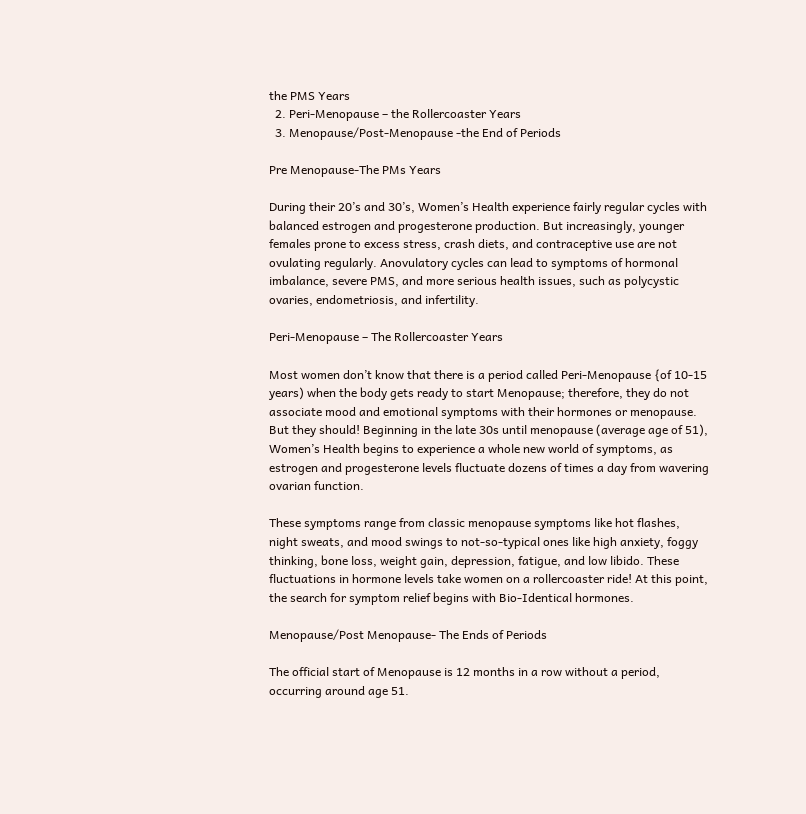the PMS Years
  2. Peri-Menopause – the Rollercoaster Years
  3. Menopause/Post-Menopause -the End of Periods

Pre Menopause-The PMs Years

During their 20’s and 30’s, Women’s Health experience fairly regular cycles with balanced estrogen and progesterone production. But increasingly, younger females prone to excess stress, crash diets, and contraceptive use are not ovulating regularly. Anovulatory cycles can lead to symptoms of hormonal imbalance, severe PMS, and more serious health issues, such as polycystic ovaries, endometriosis, and infertility.

Peri-Menopause – The Rollercoaster Years

Most women don’t know that there is a period called Peri-Menopause {of 10-15 years) when the body gets ready to start Menopause; therefore, they do not associate mood and emotional symptoms with their hormones or menopause. But they should! Beginning in the late 30s until menopause (average age of 51), Women’s Health begins to experience a whole new world of symptoms, as estrogen and progesterone levels fluctuate dozens of times a day from wavering ovarian function.

These symptoms range from classic menopause symptoms like hot flashes, night sweats, and mood swings to not-so-typical ones like high anxiety, foggy thinking, bone loss, weight gain, depression, fatigue, and low libido. These fluctuations in hormone levels take women on a rollercoaster ride! At this point, the search for symptom relief begins with Bio-Identical hormones.

Menopause/Post Menopause- The Ends of Periods

The official start of Menopause is 12 months in a row without a period, occurring around age 51.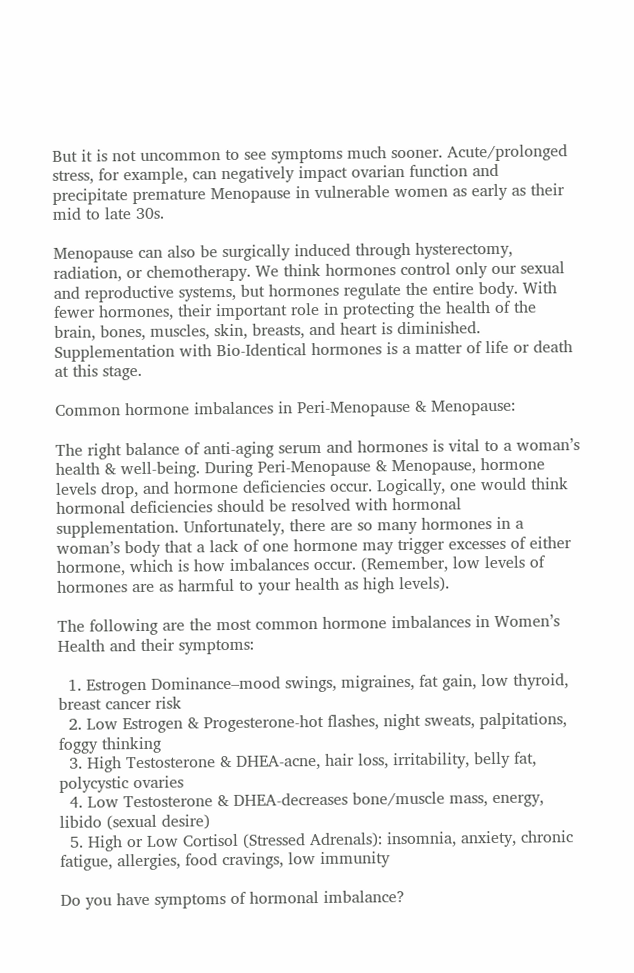But it is not uncommon to see symptoms much sooner. Acute/prolonged stress, for example, can negatively impact ovarian function and precipitate premature Menopause in vulnerable women as early as their mid to late 30s.

Menopause can also be surgically induced through hysterectomy, radiation, or chemotherapy. We think hormones control only our sexual and reproductive systems, but hormones regulate the entire body. With fewer hormones, their important role in protecting the health of the brain, bones, muscles, skin, breasts, and heart is diminished. Supplementation with Bio-Identical hormones is a matter of life or death at this stage.

Common hormone imbalances in Peri-Menopause & Menopause:

The right balance of anti-aging serum and hormones is vital to a woman’s health & well-being. During Peri-Menopause & Menopause, hormone levels drop, and hormone deficiencies occur. Logically, one would think hormonal deficiencies should be resolved with hormonal supplementation. Unfortunately, there are so many hormones in a woman’s body that a lack of one hormone may trigger excesses of either hormone, which is how imbalances occur. (Remember, low levels of hormones are as harmful to your health as high levels).

The following are the most common hormone imbalances in Women’s Health and their symptoms:

  1. Estrogen Dominance–mood swings, migraines, fat gain, low thyroid, breast cancer risk
  2. Low Estrogen & Progesterone-hot flashes, night sweats, palpitations, foggy thinking
  3. High Testosterone & DHEA-acne, hair loss, irritability, belly fat, polycystic ovaries
  4. Low Testosterone & DHEA-decreases bone/muscle mass, energy, libido (sexual desire)
  5. High or Low Cortisol (Stressed Adrenals): insomnia, anxiety, chronic fatigue, allergies, food cravings, low immunity

Do you have symptoms of hormonal imbalance?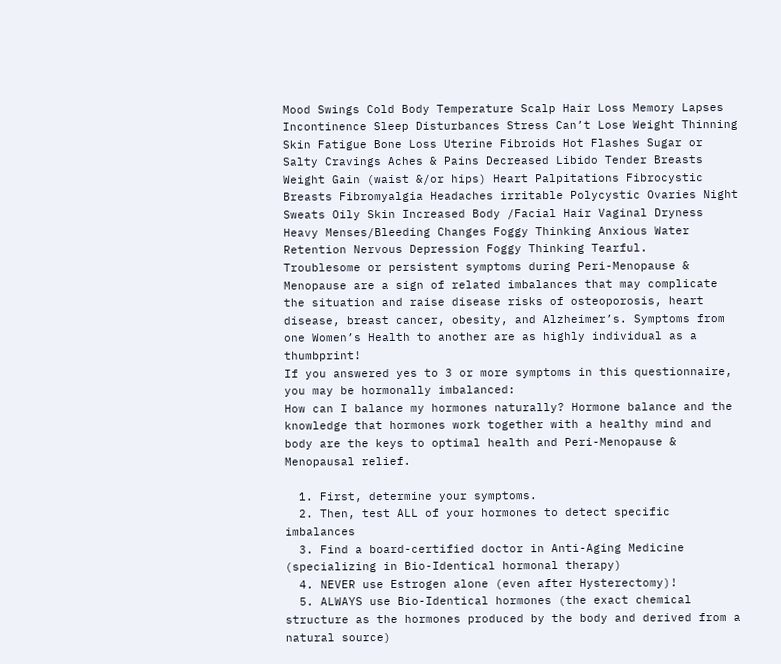Mood Swings Cold Body Temperature Scalp Hair Loss Memory Lapses Incontinence Sleep Disturbances Stress Can’t Lose Weight Thinning Skin Fatigue Bone Loss Uterine Fibroids Hot Flashes Sugar or Salty Cravings Aches & Pains Decreased Libido Tender Breasts Weight Gain (waist &/or hips) Heart Palpitations Fibrocystic Breasts Fibromyalgia Headaches irritable Polycystic Ovaries Night Sweats Oily Skin Increased Body /Facial Hair Vaginal Dryness Heavy Menses/Bleeding Changes Foggy Thinking Anxious Water Retention Nervous Depression Foggy Thinking Tearful.
Troublesome or persistent symptoms during Peri-Menopause & Menopause are a sign of related imbalances that may complicate the situation and raise disease risks of osteoporosis, heart disease, breast cancer, obesity, and Alzheimer’s. Symptoms from one Women’s Health to another are as highly individual as a thumbprint!
If you answered yes to 3 or more symptoms in this questionnaire, you may be hormonally imbalanced:
How can I balance my hormones naturally? Hormone balance and the knowledge that hormones work together with a healthy mind and body are the keys to optimal health and Peri-Menopause & Menopausal relief.

  1. First, determine your symptoms.
  2. Then, test ALL of your hormones to detect specific imbalances
  3. Find a board-certified doctor in Anti-Aging Medicine (specializing in Bio-Identical hormonal therapy)
  4. NEVER use Estrogen alone (even after Hysterectomy)!
  5. ALWAYS use Bio-Identical hormones (the exact chemical structure as the hormones produced by the body and derived from a natural source)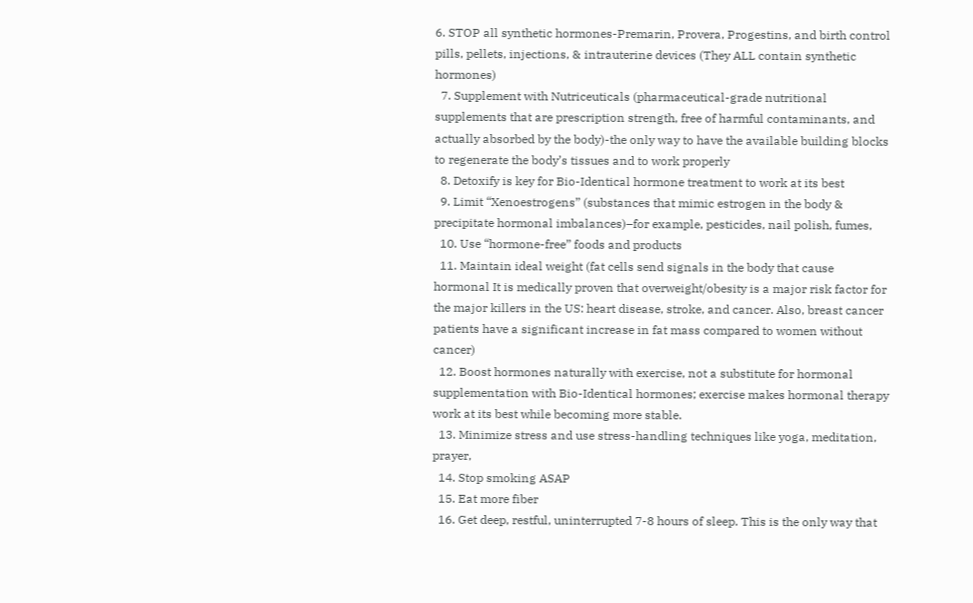6. STOP all synthetic hormones-Premarin, Provera, Progestins, and birth control pills, pellets, injections, & intrauterine devices (They ALL contain synthetic hormones)
  7. Supplement with Nutriceuticals (pharmaceutical-grade nutritional supplements that are prescription strength, free of harmful contaminants, and actually absorbed by the body)-the only way to have the available building blocks to regenerate the body’s tissues and to work properly
  8. Detoxify is key for Bio-Identical hormone treatment to work at its best
  9. Limit “Xenoestrogens” (substances that mimic estrogen in the body & precipitate hormonal imbalances)–for example, pesticides, nail polish, fumes,
  10. Use “hormone-free” foods and products
  11. Maintain ideal weight (fat cells send signals in the body that cause hormonal It is medically proven that overweight/obesity is a major risk factor for the major killers in the US: heart disease, stroke, and cancer. Also, breast cancer patients have a significant increase in fat mass compared to women without cancer)
  12. Boost hormones naturally with exercise, not a substitute for hormonal supplementation with Bio-Identical hormones; exercise makes hormonal therapy work at its best while becoming more stable.
  13. Minimize stress and use stress-handling techniques like yoga, meditation, prayer,
  14. Stop smoking ASAP
  15. Eat more fiber
  16. Get deep, restful, uninterrupted 7-8 hours of sleep. This is the only way that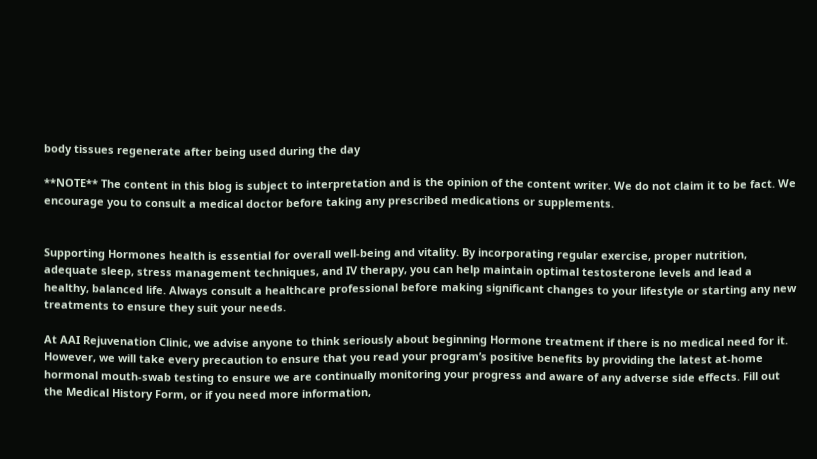body tissues regenerate after being used during the day

**NOTE** The content in this blog is subject to interpretation and is the opinion of the content writer. We do not claim it to be fact. We encourage you to consult a medical doctor before taking any prescribed medications or supplements.


Supporting Hormones health is essential for overall well-being and vitality. By incorporating regular exercise, proper nutrition, adequate sleep, stress management techniques, and IV therapy, you can help maintain optimal testosterone levels and lead a healthy, balanced life. Always consult a healthcare professional before making significant changes to your lifestyle or starting any new treatments to ensure they suit your needs.

At AAI Rejuvenation Clinic, we advise anyone to think seriously about beginning Hormone treatment if there is no medical need for it. However, we will take every precaution to ensure that you read your program’s positive benefits by providing the latest at-home hormonal mouth-swab testing to ensure we are continually monitoring your progress and aware of any adverse side effects. Fill out the Medical History Form, or if you need more information,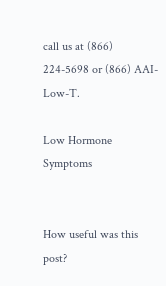call us at (866) 224-5698 or (866) AAI-Low-T.

Low Hormone Symptoms


How useful was this post?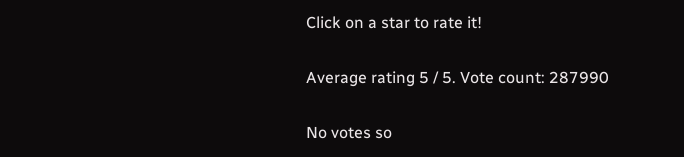Click on a star to rate it!

Average rating 5 / 5. Vote count: 287990

No votes so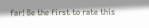far! Be the first to rate this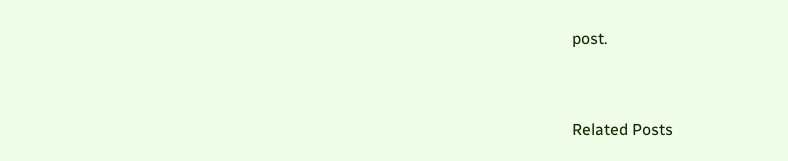post.



Related Posts